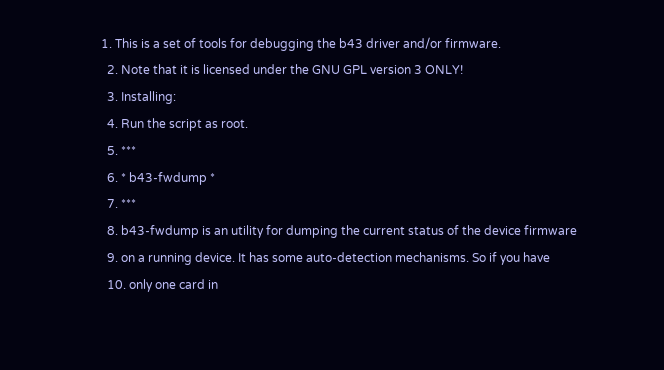1. This is a set of tools for debugging the b43 driver and/or firmware.
  2. Note that it is licensed under the GNU GPL version 3 ONLY!
  3. Installing:
  4. Run the script as root.
  5. ***
  6. * b43-fwdump *
  7. ***
  8. b43-fwdump is an utility for dumping the current status of the device firmware
  9. on a running device. It has some auto-detection mechanisms. So if you have
  10. only one card in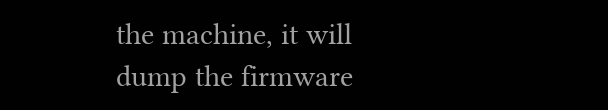the machine, it will dump the firmware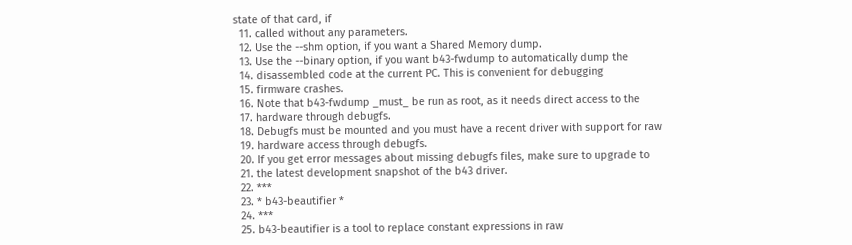state of that card, if
  11. called without any parameters.
  12. Use the --shm option, if you want a Shared Memory dump.
  13. Use the --binary option, if you want b43-fwdump to automatically dump the
  14. disassembled code at the current PC. This is convenient for debugging
  15. firmware crashes.
  16. Note that b43-fwdump _must_ be run as root, as it needs direct access to the
  17. hardware through debugfs.
  18. Debugfs must be mounted and you must have a recent driver with support for raw
  19. hardware access through debugfs.
  20. If you get error messages about missing debugfs files, make sure to upgrade to
  21. the latest development snapshot of the b43 driver.
  22. ***
  23. * b43-beautifier *
  24. ***
  25. b43-beautifier is a tool to replace constant expressions in raw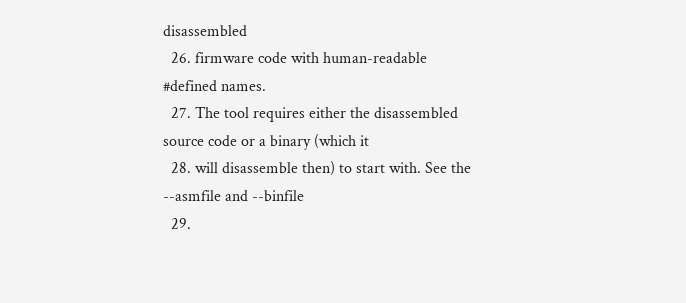disassembled
  26. firmware code with human-readable #defined names.
  27. The tool requires either the disassembled source code or a binary (which it
  28. will disassemble then) to start with. See the --asmfile and --binfile
  29.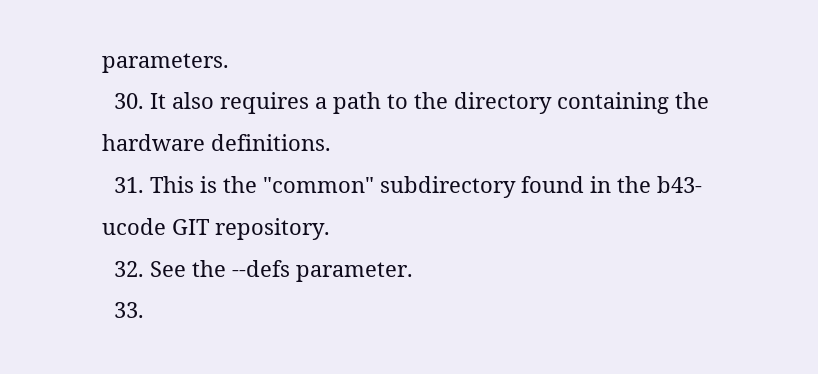parameters.
  30. It also requires a path to the directory containing the hardware definitions.
  31. This is the "common" subdirectory found in the b43-ucode GIT repository.
  32. See the --defs parameter.
  33.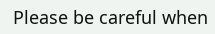Please be careful when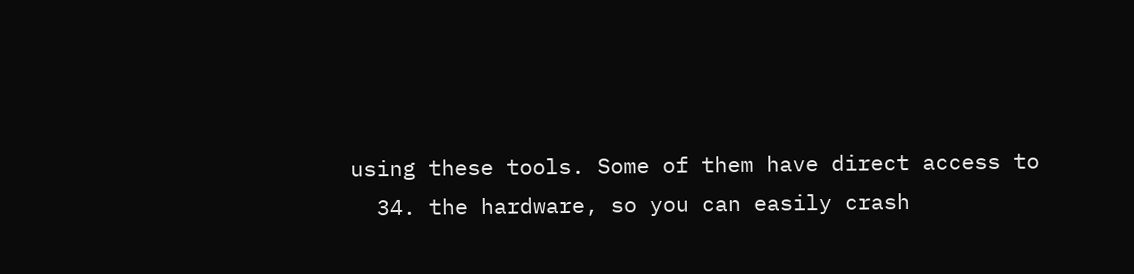using these tools. Some of them have direct access to
  34. the hardware, so you can easily crash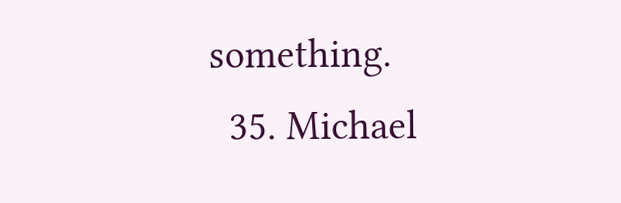something.
  35. Michael